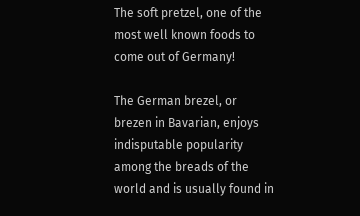The soft pretzel, one of the most well known foods to come out of Germany!

The German brezel, or brezen in Bavarian, enjoys indisputable popularity among the breads of the world and is usually found in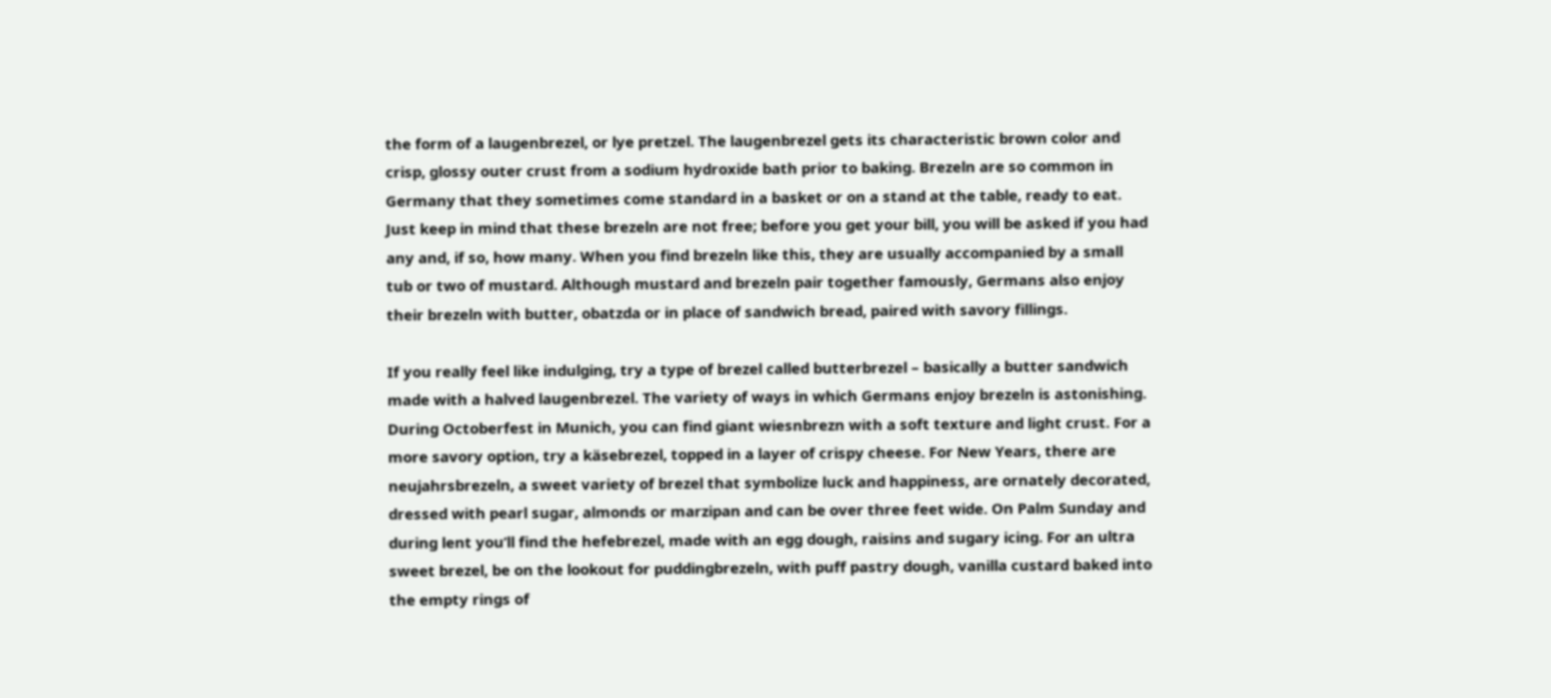the form of a laugenbrezel, or lye pretzel. The laugenbrezel gets its characteristic brown color and crisp, glossy outer crust from a sodium hydroxide bath prior to baking. Brezeln are so common in Germany that they sometimes come standard in a basket or on a stand at the table, ready to eat. Just keep in mind that these brezeln are not free; before you get your bill, you will be asked if you had any and, if so, how many. When you find brezeln like this, they are usually accompanied by a small tub or two of mustard. Although mustard and brezeln pair together famously, Germans also enjoy their brezeln with butter, obatzda or in place of sandwich bread, paired with savory fillings.

If you really feel like indulging, try a type of brezel called butterbrezel – basically a butter sandwich made with a halved laugenbrezel. The variety of ways in which Germans enjoy brezeln is astonishing. During Octoberfest in Munich, you can find giant wiesnbrezn with a soft texture and light crust. For a more savory option, try a käsebrezel, topped in a layer of crispy cheese. For New Years, there are neujahrsbrezeln, a sweet variety of brezel that symbolize luck and happiness, are ornately decorated, dressed with pearl sugar, almonds or marzipan and can be over three feet wide. On Palm Sunday and during lent you’ll find the hefebrezel, made with an egg dough, raisins and sugary icing. For an ultra sweet brezel, be on the lookout for puddingbrezeln, with puff pastry dough, vanilla custard baked into the empty rings of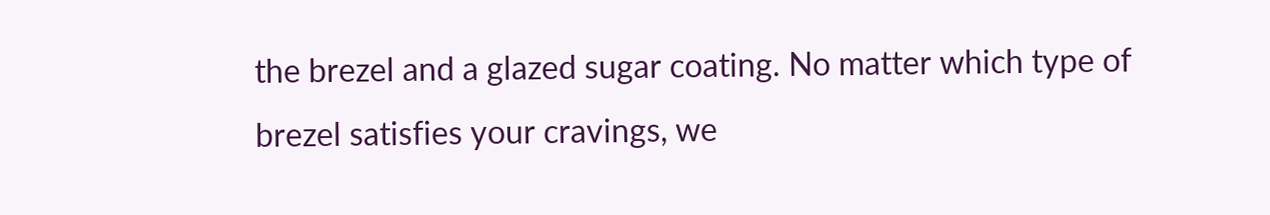the brezel and a glazed sugar coating. No matter which type of brezel satisfies your cravings, we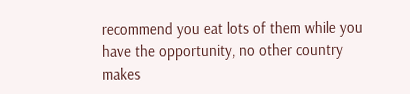recommend you eat lots of them while you have the opportunity, no other country makes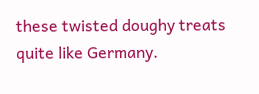these twisted doughy treats quite like Germany.